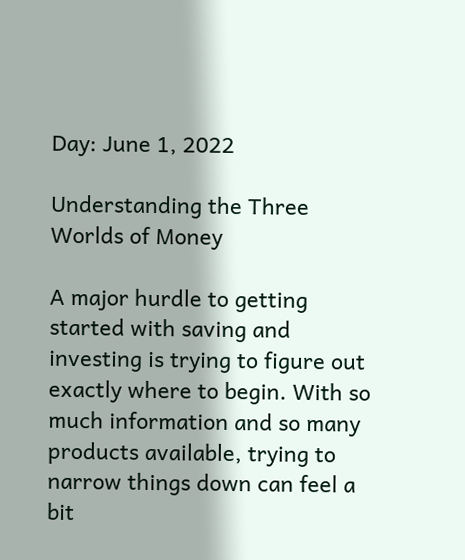Day: June 1, 2022

Understanding the Three Worlds of Money

A major hurdle to getting started with saving and investing is trying to figure out exactly where to begin. With so much information and so many products available, trying to narrow things down can feel a bit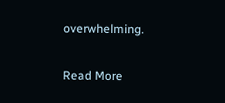overwhelming.

Read More